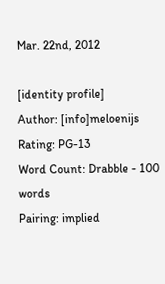Mar. 22nd, 2012

[identity profile]
Author: [info]meloenijs
Rating: PG-13
Word Count: Drabble - 100 words
Pairing: implied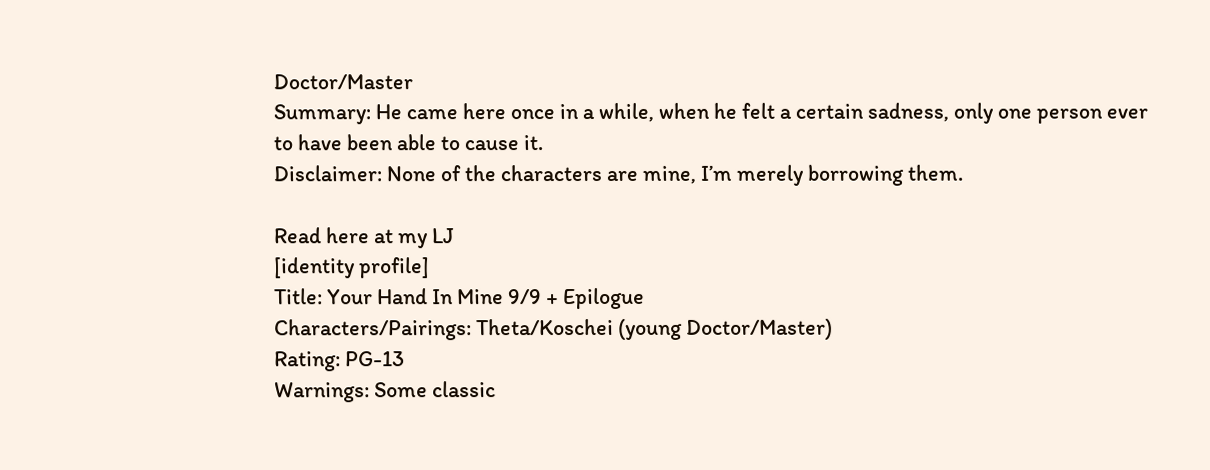Doctor/Master
Summary: He came here once in a while, when he felt a certain sadness, only one person ever to have been able to cause it.
Disclaimer: None of the characters are mine, I’m merely borrowing them.

Read here at my LJ
[identity profile]
Title: Your Hand In Mine 9/9 + Epilogue
Characters/Pairings: Theta/Koschei (young Doctor/Master)
Rating: PG-13
Warnings: Some classic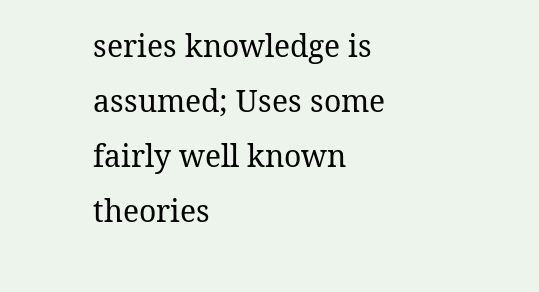series knowledge is assumed; Uses some fairly well known theories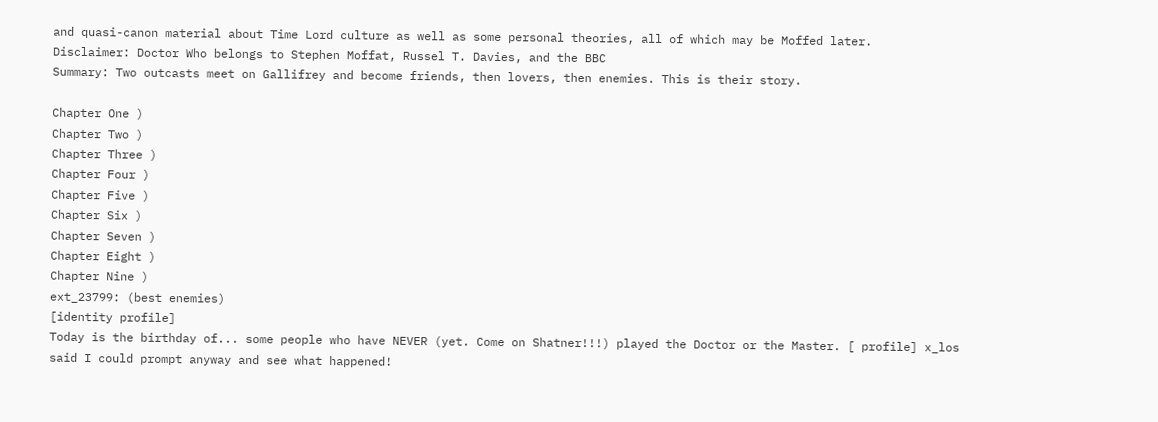and quasi-canon material about Time Lord culture as well as some personal theories, all of which may be Moffed later.
Disclaimer: Doctor Who belongs to Stephen Moffat, Russel T. Davies, and the BBC
Summary: Two outcasts meet on Gallifrey and become friends, then lovers, then enemies. This is their story.

Chapter One )
Chapter Two )
Chapter Three )
Chapter Four )
Chapter Five )
Chapter Six )
Chapter Seven )
Chapter Eight )
Chapter Nine )
ext_23799: (best enemies)
[identity profile]
Today is the birthday of... some people who have NEVER (yet. Come on Shatner!!!) played the Doctor or the Master. [ profile] x_los said I could prompt anyway and see what happened!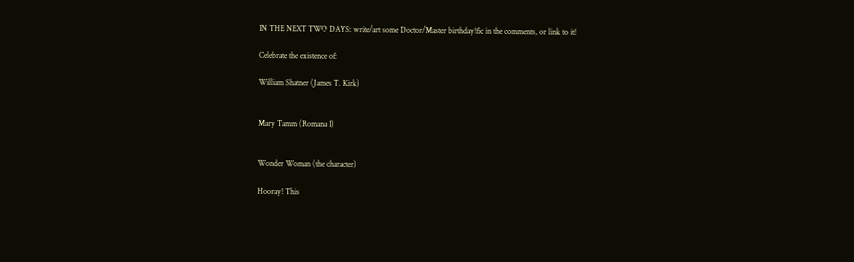IN THE NEXT TWO DAYS: write/art some Doctor/Master birthday!fic in the comments, or link to it!

Celebrate the existence of:

William Shatner (James T. Kirk)


Mary Tamm (Romana I)


Wonder Woman (the character)

Hooray! This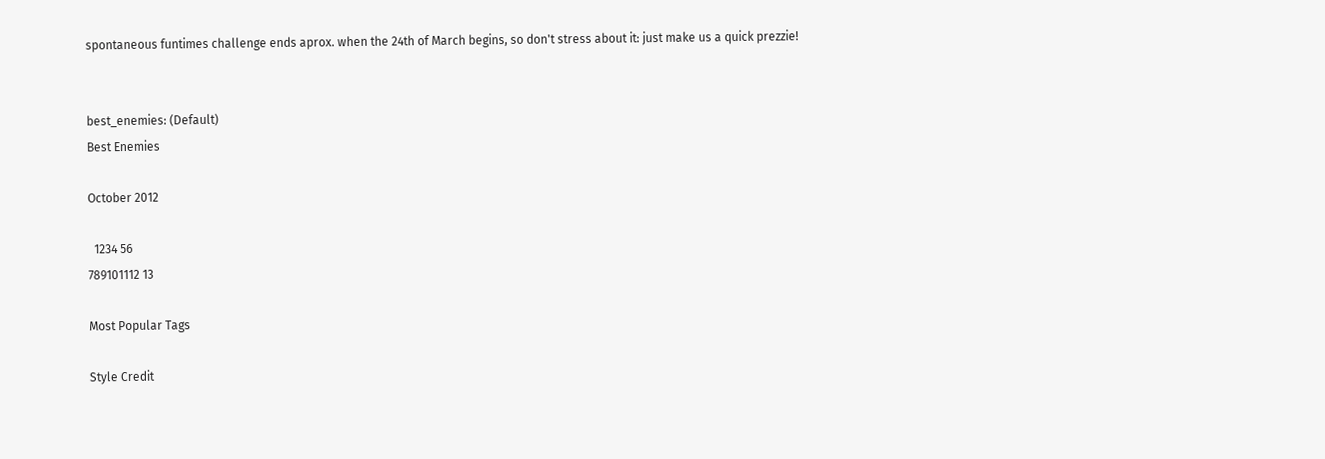spontaneous funtimes challenge ends aprox. when the 24th of March begins, so don't stress about it: just make us a quick prezzie!


best_enemies: (Default)
Best Enemies

October 2012

  1234 56
789101112 13

Most Popular Tags

Style Credit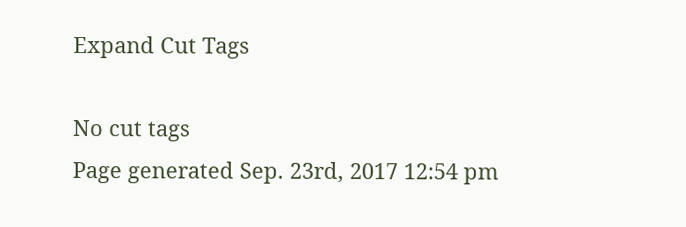Expand Cut Tags

No cut tags
Page generated Sep. 23rd, 2017 12:54 pm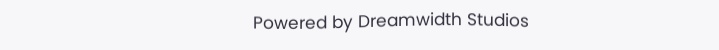Powered by Dreamwidth Studios